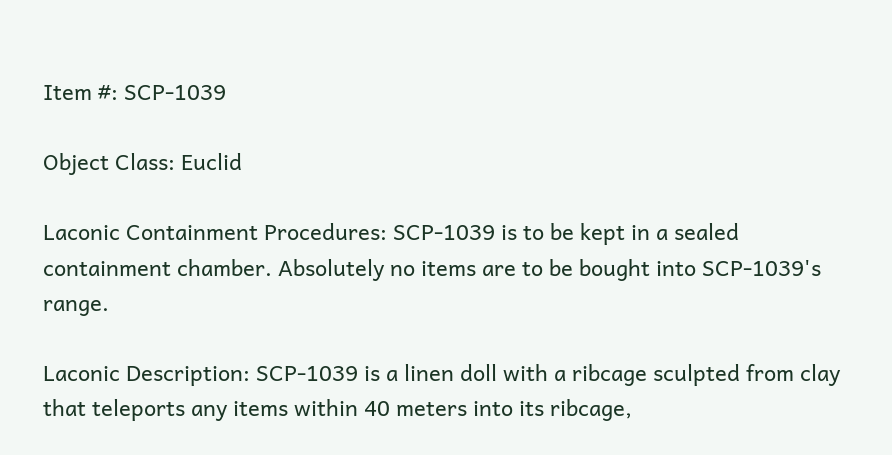Item #: SCP-1039

Object Class: Euclid

Laconic Containment Procedures: SCP-1039 is to be kept in a sealed containment chamber. Absolutely no items are to be bought into SCP-1039's range.

Laconic Description: SCP-1039 is a linen doll with a ribcage sculpted from clay that teleports any items within 40 meters into its ribcage,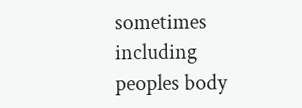sometimes including peoples body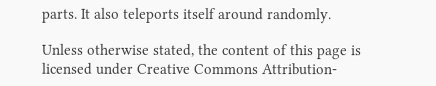parts. It also teleports itself around randomly.

Unless otherwise stated, the content of this page is licensed under Creative Commons Attribution-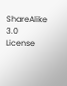ShareAlike 3.0 License